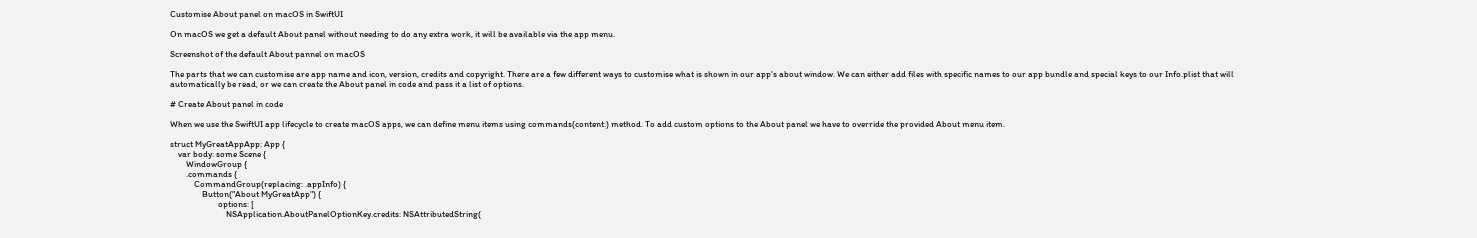Customise About panel on macOS in SwiftUI

On macOS we get a default About panel without needing to do any extra work, it will be available via the app menu.

Screenshot of the default About pannel on macOS

The parts that we can customise are app name and icon, version, credits and copyright. There are a few different ways to customise what is shown in our app's about window. We can either add files with specific names to our app bundle and special keys to our Info.plist that will automatically be read, or we can create the About panel in code and pass it a list of options.

# Create About panel in code

When we use the SwiftUI app lifecycle to create macOS apps, we can define menu items using commands(content:) method. To add custom options to the About panel we have to override the provided About menu item.

struct MyGreatAppApp: App {
    var body: some Scene {
        WindowGroup {
        .commands {
            CommandGroup(replacing: .appInfo) {
                Button("About MyGreatApp") {
                        options: [
                            NSApplication.AboutPanelOptionKey.credits: NSAttributedString(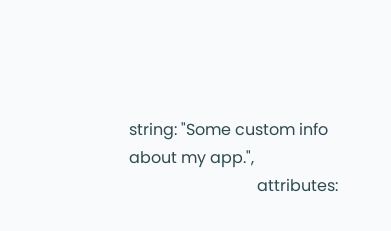string: "Some custom info about my app.",
                                attributes: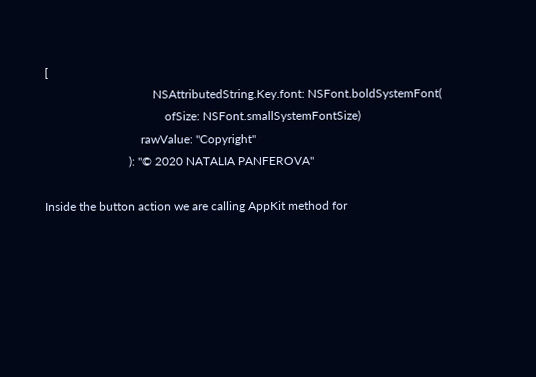[
                                    NSAttributedString.Key.font: NSFont.boldSystemFont(
                                        ofSize: NSFont.smallSystemFontSize)
                                rawValue: "Copyright"
                            ): "© 2020 NATALIA PANFEROVA"

Inside the button action we are calling AppKit method for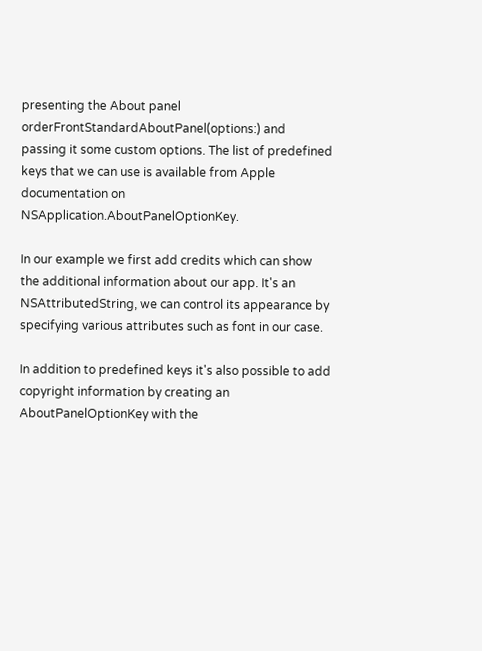presenting the About panel orderFrontStandardAboutPanel(options:) and passing it some custom options. The list of predefined keys that we can use is available from Apple documentation on NSApplication.AboutPanelOptionKey.

In our example we first add credits which can show the additional information about our app. It's an NSAttributedString, we can control its appearance by specifying various attributes such as font in our case.

In addition to predefined keys it's also possible to add copyright information by creating an AboutPanelOptionKey with the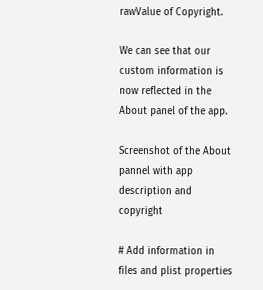rawValue of Copyright.

We can see that our custom information is now reflected in the About panel of the app.

Screenshot of the About pannel with app description and copyright

# Add information in files and plist properties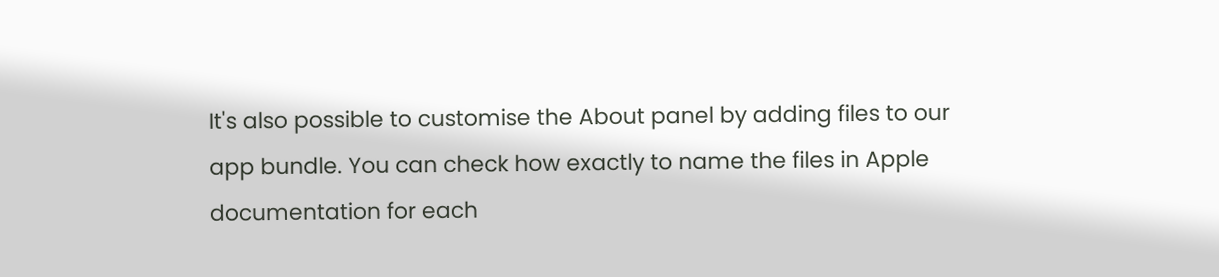It's also possible to customise the About panel by adding files to our app bundle. You can check how exactly to name the files in Apple documentation for each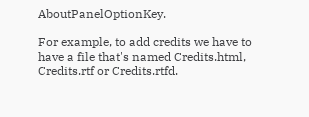AboutPanelOptionKey.

For example, to add credits we have to have a file that's named Credits.html, Credits.rtf or Credits.rtfd.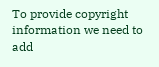To provide copyright information we need to add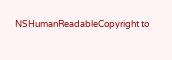NSHumanReadableCopyright to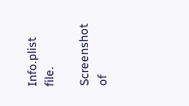Info.plist file.

Screenshot of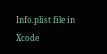Info.plist file in Xcode